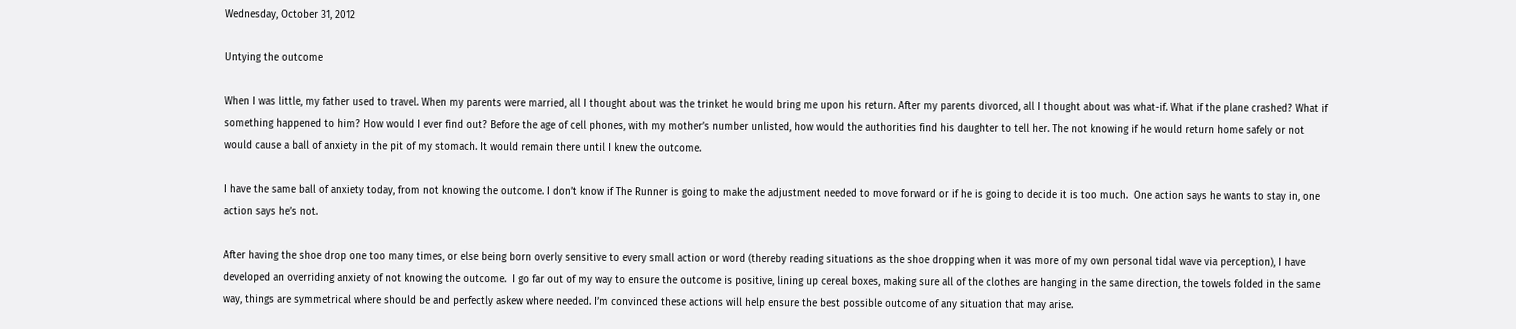Wednesday, October 31, 2012

Untying the outcome

When I was little, my father used to travel. When my parents were married, all I thought about was the trinket he would bring me upon his return. After my parents divorced, all I thought about was what-if. What if the plane crashed? What if something happened to him? How would I ever find out? Before the age of cell phones, with my mother’s number unlisted, how would the authorities find his daughter to tell her. The not knowing if he would return home safely or not would cause a ball of anxiety in the pit of my stomach. It would remain there until I knew the outcome.

I have the same ball of anxiety today, from not knowing the outcome. I don’t know if The Runner is going to make the adjustment needed to move forward or if he is going to decide it is too much.  One action says he wants to stay in, one action says he’s not.

After having the shoe drop one too many times, or else being born overly sensitive to every small action or word (thereby reading situations as the shoe dropping when it was more of my own personal tidal wave via perception), I have developed an overriding anxiety of not knowing the outcome.  I go far out of my way to ensure the outcome is positive, lining up cereal boxes, making sure all of the clothes are hanging in the same direction, the towels folded in the same way, things are symmetrical where should be and perfectly askew where needed. I’m convinced these actions will help ensure the best possible outcome of any situation that may arise.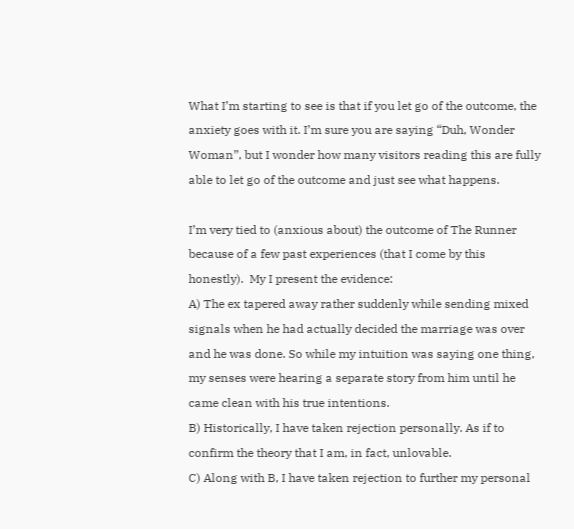What I’m starting to see is that if you let go of the outcome, the anxiety goes with it. I’m sure you are saying “Duh, Wonder Woman”, but I wonder how many visitors reading this are fully able to let go of the outcome and just see what happens.

I’m very tied to (anxious about) the outcome of The Runner because of a few past experiences (that I come by this honestly).  My I present the evidence:
A) The ex tapered away rather suddenly while sending mixed signals when he had actually decided the marriage was over and he was done. So while my intuition was saying one thing, my senses were hearing a separate story from him until he came clean with his true intentions.
B) Historically, I have taken rejection personally. As if to confirm the theory that I am, in fact, unlovable.
C) Along with B, I have taken rejection to further my personal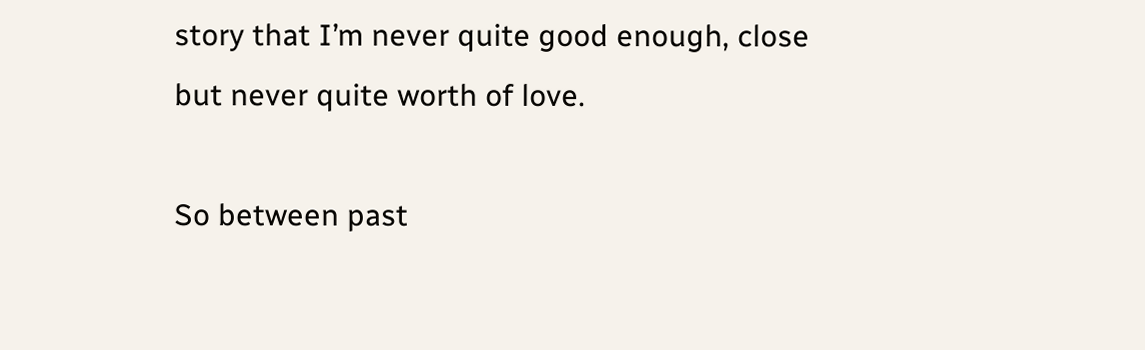story that I’m never quite good enough, close but never quite worth of love.

So between past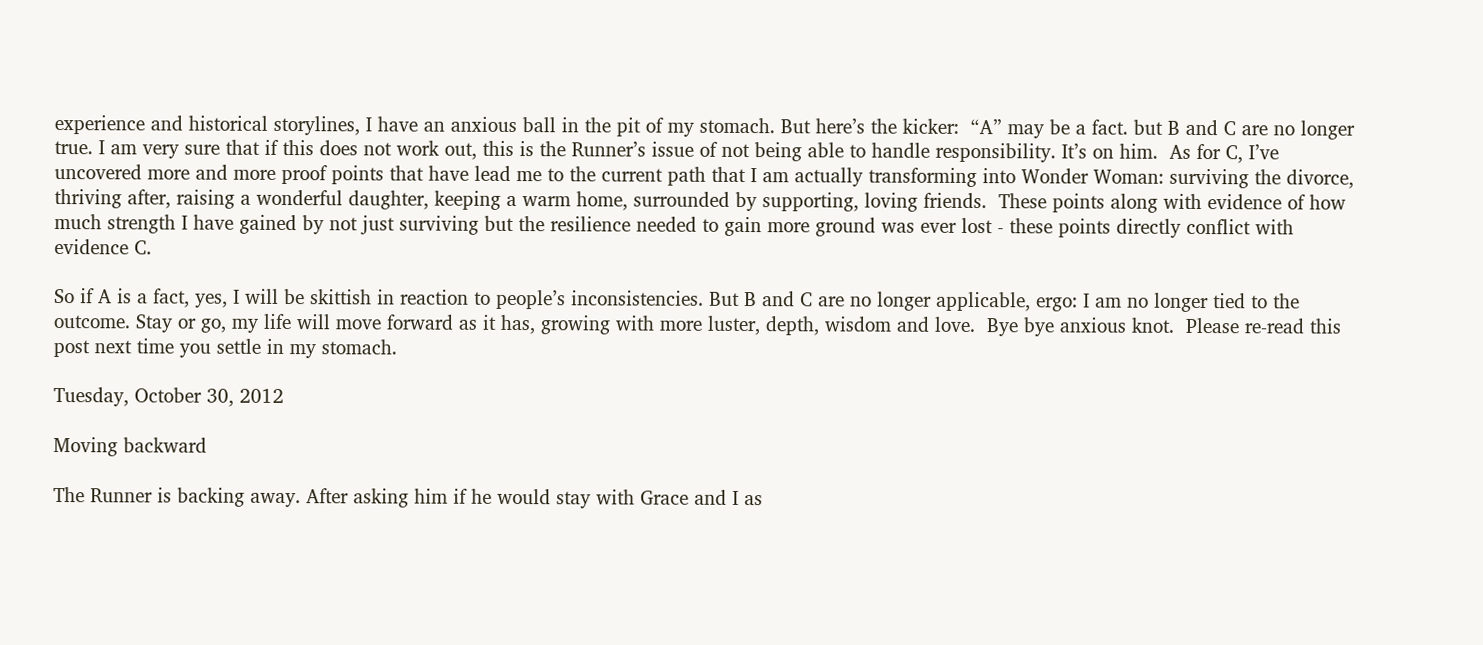experience and historical storylines, I have an anxious ball in the pit of my stomach. But here’s the kicker:  “A” may be a fact. but B and C are no longer true. I am very sure that if this does not work out, this is the Runner’s issue of not being able to handle responsibility. It’s on him.  As for C, I’ve uncovered more and more proof points that have lead me to the current path that I am actually transforming into Wonder Woman: surviving the divorce, thriving after, raising a wonderful daughter, keeping a warm home, surrounded by supporting, loving friends.  These points along with evidence of how much strength I have gained by not just surviving but the resilience needed to gain more ground was ever lost - these points directly conflict with evidence C.

So if A is a fact, yes, I will be skittish in reaction to people’s inconsistencies. But B and C are no longer applicable, ergo: I am no longer tied to the outcome. Stay or go, my life will move forward as it has, growing with more luster, depth, wisdom and love.  Bye bye anxious knot.  Please re-read this post next time you settle in my stomach.

Tuesday, October 30, 2012

Moving backward

The Runner is backing away. After asking him if he would stay with Grace and I as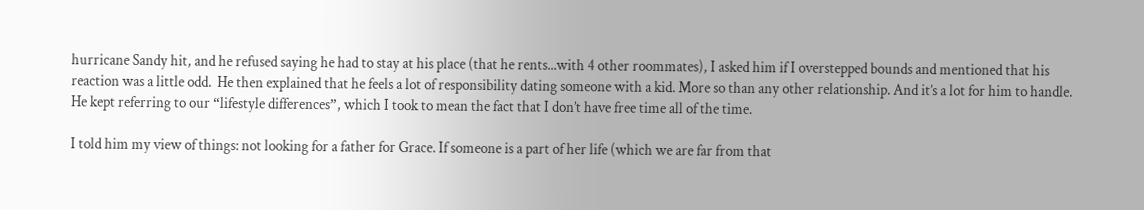hurricane Sandy hit, and he refused saying he had to stay at his place (that he rents...with 4 other roommates), I asked him if I overstepped bounds and mentioned that his reaction was a little odd.  He then explained that he feels a lot of responsibility dating someone with a kid. More so than any other relationship. And it’s a lot for him to handle. He kept referring to our “lifestyle differences”, which I took to mean the fact that I don’t have free time all of the time.

I told him my view of things: not looking for a father for Grace. If someone is a part of her life (which we are far from that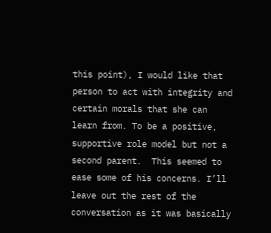this point), I would like that person to act with integrity and certain morals that she can learn from. To be a positive, supportive role model but not a second parent.  This seemed to ease some of his concerns. I’ll leave out the rest of the conversation as it was basically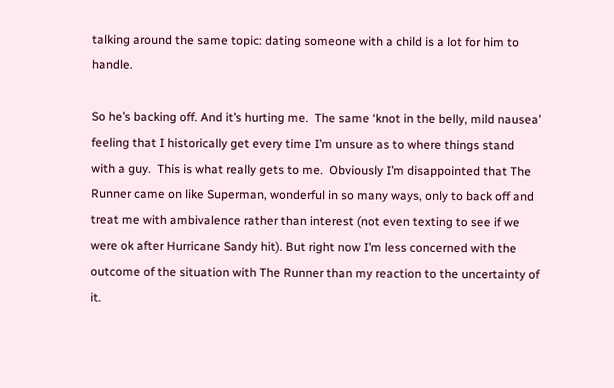talking around the same topic: dating someone with a child is a lot for him to handle.

So he’s backing off. And it’s hurting me.  The same ‘knot in the belly, mild nausea’ feeling that I historically get every time I’m unsure as to where things stand with a guy.  This is what really gets to me.  Obviously I’m disappointed that The Runner came on like Superman, wonderful in so many ways, only to back off and treat me with ambivalence rather than interest (not even texting to see if we were ok after Hurricane Sandy hit). But right now I’m less concerned with the outcome of the situation with The Runner than my reaction to the uncertainty of it.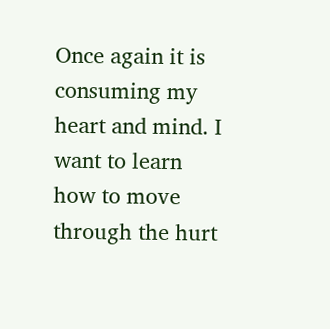Once again it is consuming my heart and mind. I want to learn how to move through the hurt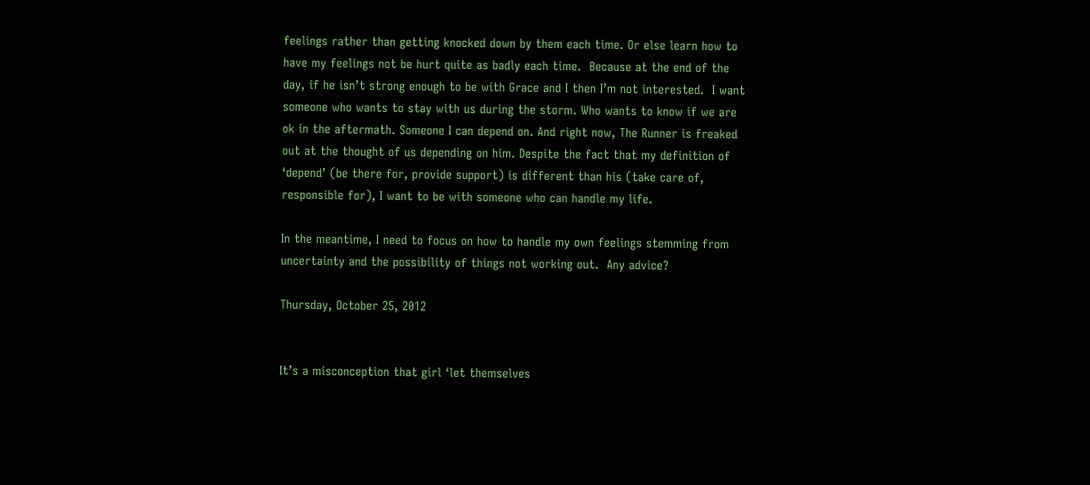feelings rather than getting knocked down by them each time. Or else learn how to have my feelings not be hurt quite as badly each time.  Because at the end of the day, if he isn’t strong enough to be with Grace and I then I’m not interested.  I want someone who wants to stay with us during the storm. Who wants to know if we are ok in the aftermath. Someone I can depend on. And right now, The Runner is freaked out at the thought of us depending on him. Despite the fact that my definition of ‘depend’ (be there for, provide support) is different than his (take care of, responsible for), I want to be with someone who can handle my life.

In the meantime, I need to focus on how to handle my own feelings stemming from uncertainty and the possibility of things not working out.  Any advice?

Thursday, October 25, 2012


It’s a misconception that girl ‘let themselves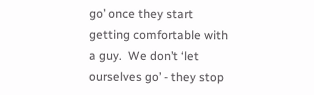go’ once they start getting comfortable with a guy.  We don’t ‘let ourselves go’ - they stop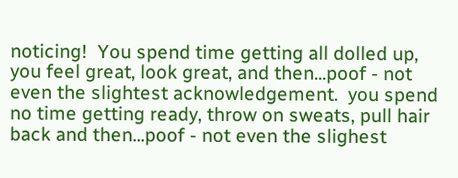noticing!  You spend time getting all dolled up, you feel great, look great, and then...poof - not even the slightest acknowledgement.  you spend no time getting ready, throw on sweats, pull hair back and then...poof - not even the slighest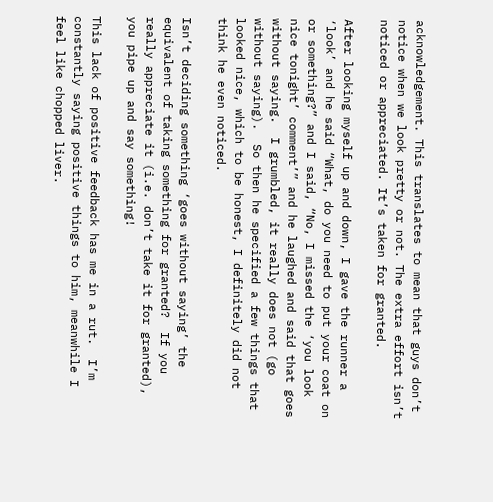acknowledgement. This translates to mean that guys don’t notice when we look pretty or not. The extra effort isn’t noticed or appreciated. It’s taken for granted.

After looking myself up and down, I gave the runner a ‘look’ and he said “What, do you need to put your coat on or something?” and I said, “No, I missed the ‘you look nice tonight’ comment’” and he laughed and said that goes without saying.  I grumbled, it really does not (go without saying).  So then he specified a few things that looked nice, which to be honest, I definitely did not think he even noticed.

Isn’t deciding something ‘goes without saying’ the equivalent of taking something for granted?  If you really appreciate it (i.e. don’t take it for granted), you pipe up and say something!

This lack of positive feedback has me in a rut.  I’m constantly saying positive things to him, meanwhile I feel like chopped liver.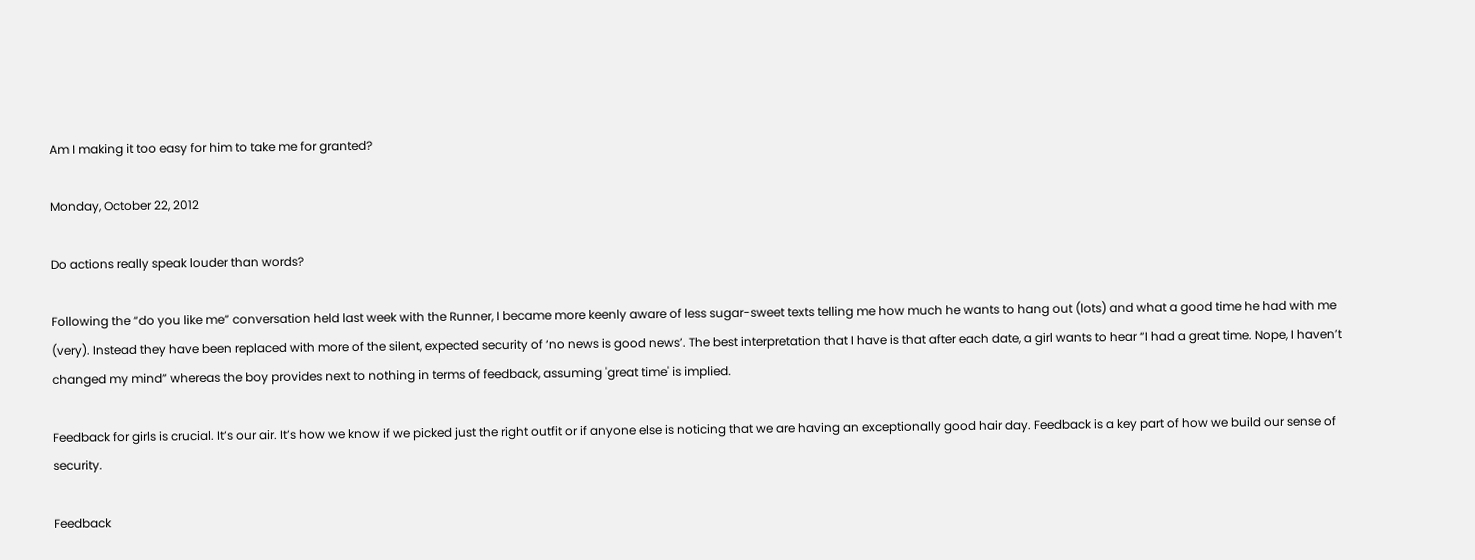Am I making it too easy for him to take me for granted?

Monday, October 22, 2012

Do actions really speak louder than words?

Following the “do you like me” conversation held last week with the Runner, I became more keenly aware of less sugar-sweet texts telling me how much he wants to hang out (lots) and what a good time he had with me (very). Instead they have been replaced with more of the silent, expected security of ‘no news is good news’. The best interpretation that I have is that after each date, a girl wants to hear “I had a great time. Nope, I haven’t changed my mind” whereas the boy provides next to nothing in terms of feedback, assuming 'great time' is implied.

Feedback for girls is crucial. It’s our air. It’s how we know if we picked just the right outfit or if anyone else is noticing that we are having an exceptionally good hair day. Feedback is a key part of how we build our sense of security.

Feedback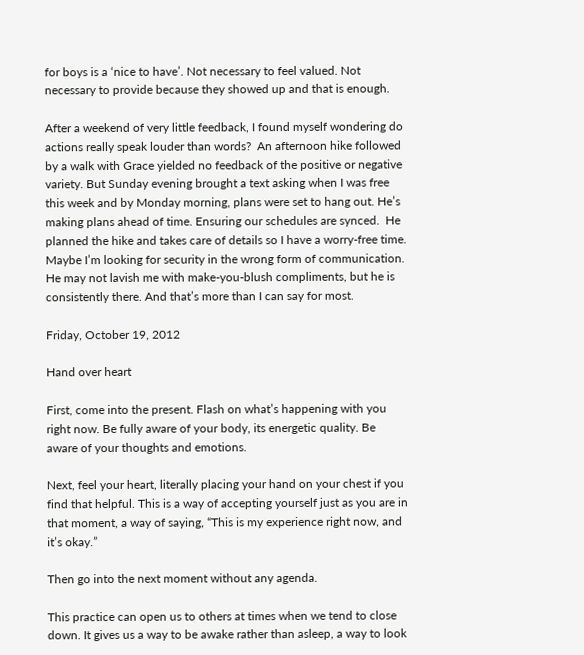for boys is a ‘nice to have’. Not necessary to feel valued. Not necessary to provide because they showed up and that is enough.

After a weekend of very little feedback, I found myself wondering do actions really speak louder than words?  An afternoon hike followed by a walk with Grace yielded no feedback of the positive or negative variety. But Sunday evening brought a text asking when I was free this week and by Monday morning, plans were set to hang out. He’s making plans ahead of time. Ensuring our schedules are synced.  He planned the hike and takes care of details so I have a worry-free time.  Maybe I’m looking for security in the wrong form of communication. He may not lavish me with make-you-blush compliments, but he is consistently there. And that’s more than I can say for most.

Friday, October 19, 2012

Hand over heart

First, come into the present. Flash on what’s happening with you right now. Be fully aware of your body, its energetic quality. Be aware of your thoughts and emotions.

Next, feel your heart, literally placing your hand on your chest if you find that helpful. This is a way of accepting yourself just as you are in that moment, a way of saying, “This is my experience right now, and it’s okay.”

Then go into the next moment without any agenda.

This practice can open us to others at times when we tend to close down. It gives us a way to be awake rather than asleep, a way to look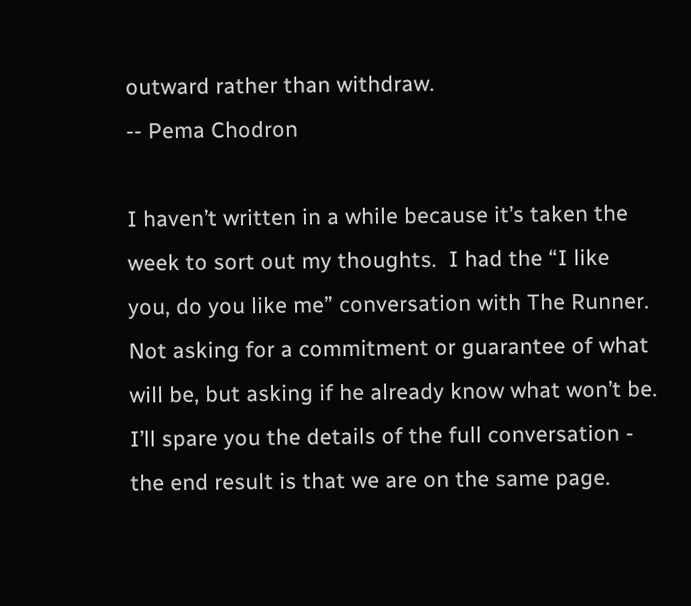outward rather than withdraw.
-- Pema Chodron

I haven’t written in a while because it’s taken the week to sort out my thoughts.  I had the “I like you, do you like me” conversation with The Runner. Not asking for a commitment or guarantee of what will be, but asking if he already know what won’t be. I’ll spare you the details of the full conversation - the end result is that we are on the same page.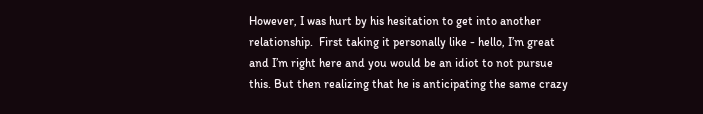However, I was hurt by his hesitation to get into another relationship.  First taking it personally like - hello, I’m great and I’m right here and you would be an idiot to not pursue this. But then realizing that he is anticipating the same crazy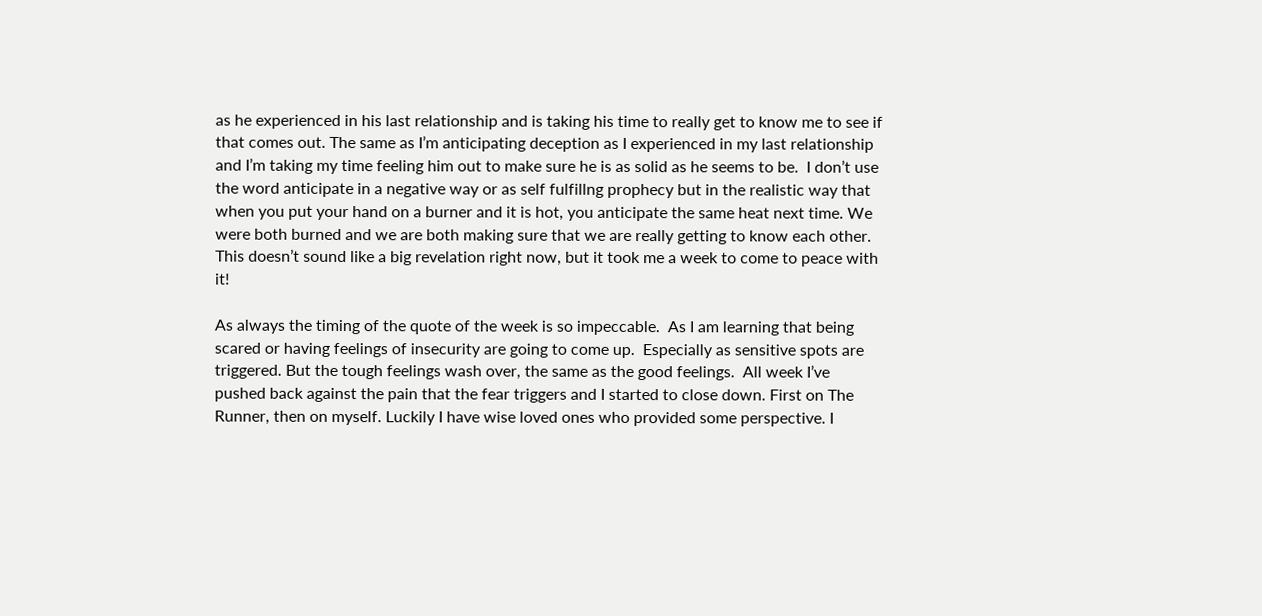as he experienced in his last relationship and is taking his time to really get to know me to see if that comes out. The same as I’m anticipating deception as I experienced in my last relationship and I’m taking my time feeling him out to make sure he is as solid as he seems to be.  I don’t use the word anticipate in a negative way or as self fulfillng prophecy but in the realistic way that when you put your hand on a burner and it is hot, you anticipate the same heat next time. We were both burned and we are both making sure that we are really getting to know each other.  This doesn’t sound like a big revelation right now, but it took me a week to come to peace with it!

As always the timing of the quote of the week is so impeccable.  As I am learning that being scared or having feelings of insecurity are going to come up.  Especially as sensitive spots are triggered. But the tough feelings wash over, the same as the good feelings.  All week I’ve pushed back against the pain that the fear triggers and I started to close down. First on The Runner, then on myself. Luckily I have wise loved ones who provided some perspective. I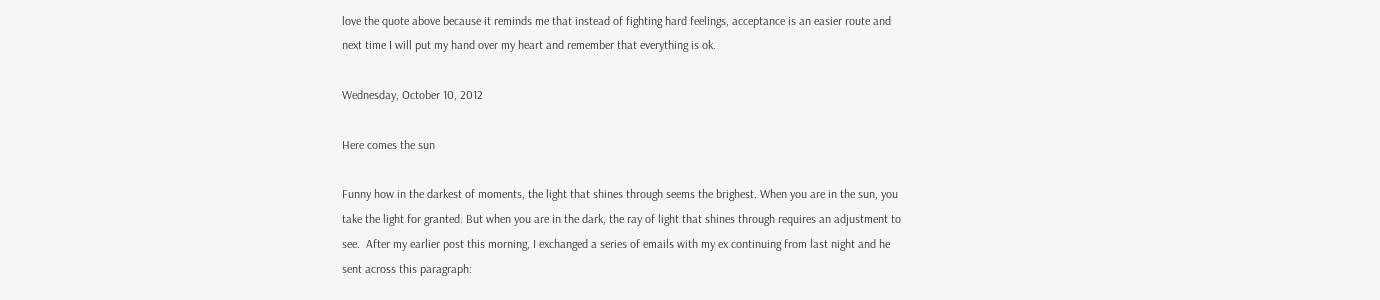love the quote above because it reminds me that instead of fighting hard feelings, acceptance is an easier route and next time I will put my hand over my heart and remember that everything is ok.

Wednesday, October 10, 2012

Here comes the sun

Funny how in the darkest of moments, the light that shines through seems the brighest. When you are in the sun, you take the light for granted. But when you are in the dark, the ray of light that shines through requires an adjustment to see.  After my earlier post this morning, I exchanged a series of emails with my ex continuing from last night and he sent across this paragraph: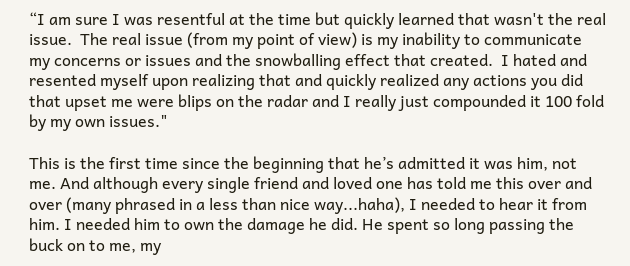“I am sure I was resentful at the time but quickly learned that wasn't the real issue.  The real issue (from my point of view) is my inability to communicate my concerns or issues and the snowballing effect that created.  I hated and resented myself upon realizing that and quickly realized any actions you did that upset me were blips on the radar and I really just compounded it 100 fold by my own issues."

This is the first time since the beginning that he’s admitted it was him, not me. And although every single friend and loved one has told me this over and over (many phrased in a less than nice way...haha), I needed to hear it from him. I needed him to own the damage he did. He spent so long passing the buck on to me, my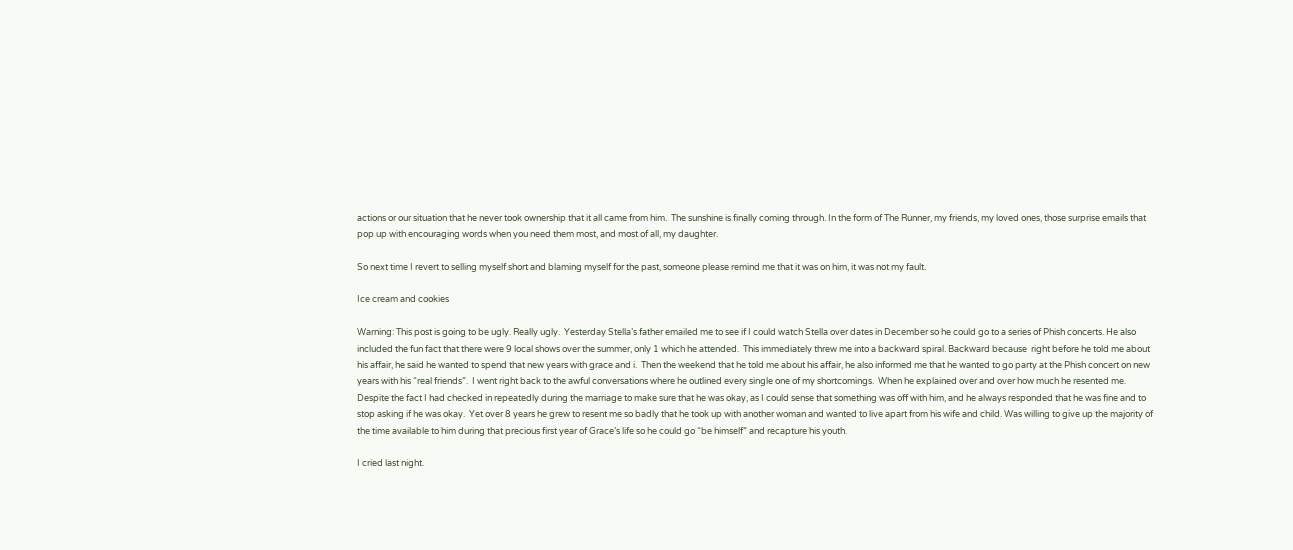actions or our situation that he never took ownership that it all came from him.  The sunshine is finally coming through. In the form of The Runner, my friends, my loved ones, those surprise emails that pop up with encouraging words when you need them most, and most of all, my daughter.

So next time I revert to selling myself short and blaming myself for the past, someone please remind me that it was on him, it was not my fault.

Ice cream and cookies

Warning: This post is going to be ugly. Really ugly.  Yesterday Stella’s father emailed me to see if I could watch Stella over dates in December so he could go to a series of Phish concerts. He also included the fun fact that there were 9 local shows over the summer, only 1 which he attended.  This immediately threw me into a backward spiral. Backward because  right before he told me about his affair, he said he wanted to spend that new years with grace and i.  Then the weekend that he told me about his affair, he also informed me that he wanted to go party at the Phish concert on new years with his “real friends”.  I went right back to the awful conversations where he outlined every single one of my shortcomings.  When he explained over and over how much he resented me.  Despite the fact I had checked in repeatedly during the marriage to make sure that he was okay, as I could sense that something was off with him, and he always responded that he was fine and to stop asking if he was okay.  Yet over 8 years he grew to resent me so badly that he took up with another woman and wanted to live apart from his wife and child. Was willing to give up the majority of the time available to him during that precious first year of Grace’s life so he could go “be himself” and recapture his youth.

I cried last night.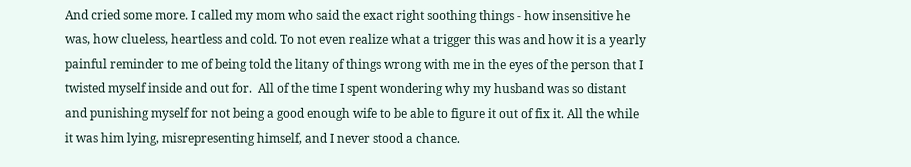And cried some more. I called my mom who said the exact right soothing things - how insensitive he was, how clueless, heartless and cold. To not even realize what a trigger this was and how it is a yearly painful reminder to me of being told the litany of things wrong with me in the eyes of the person that I twisted myself inside and out for.  All of the time I spent wondering why my husband was so distant and punishing myself for not being a good enough wife to be able to figure it out of fix it. All the while it was him lying, misrepresenting himself, and I never stood a chance.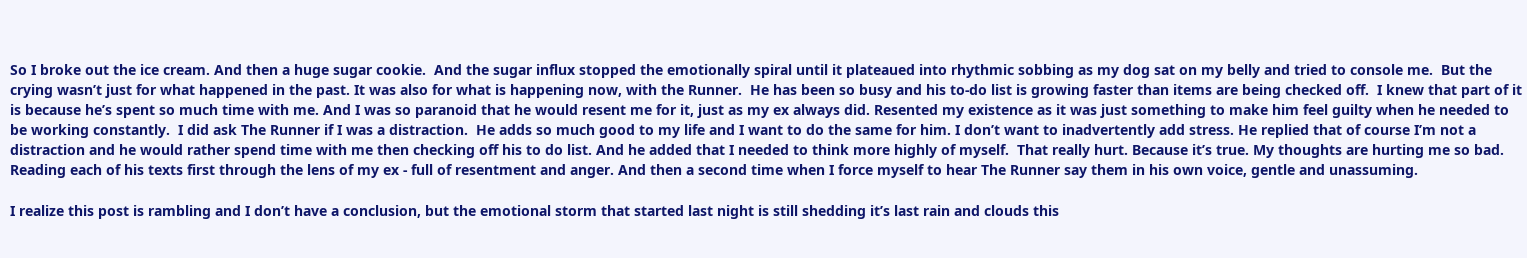So I broke out the ice cream. And then a huge sugar cookie.  And the sugar influx stopped the emotionally spiral until it plateaued into rhythmic sobbing as my dog sat on my belly and tried to console me.  But the crying wasn’t just for what happened in the past. It was also for what is happening now, with the Runner.  He has been so busy and his to-do list is growing faster than items are being checked off.  I knew that part of it is because he’s spent so much time with me. And I was so paranoid that he would resent me for it, just as my ex always did. Resented my existence as it was just something to make him feel guilty when he needed to be working constantly.  I did ask The Runner if I was a distraction.  He adds so much good to my life and I want to do the same for him. I don’t want to inadvertently add stress. He replied that of course I’m not a distraction and he would rather spend time with me then checking off his to do list. And he added that I needed to think more highly of myself.  That really hurt. Because it’s true. My thoughts are hurting me so bad. Reading each of his texts first through the lens of my ex - full of resentment and anger. And then a second time when I force myself to hear The Runner say them in his own voice, gentle and unassuming.

I realize this post is rambling and I don’t have a conclusion, but the emotional storm that started last night is still shedding it’s last rain and clouds this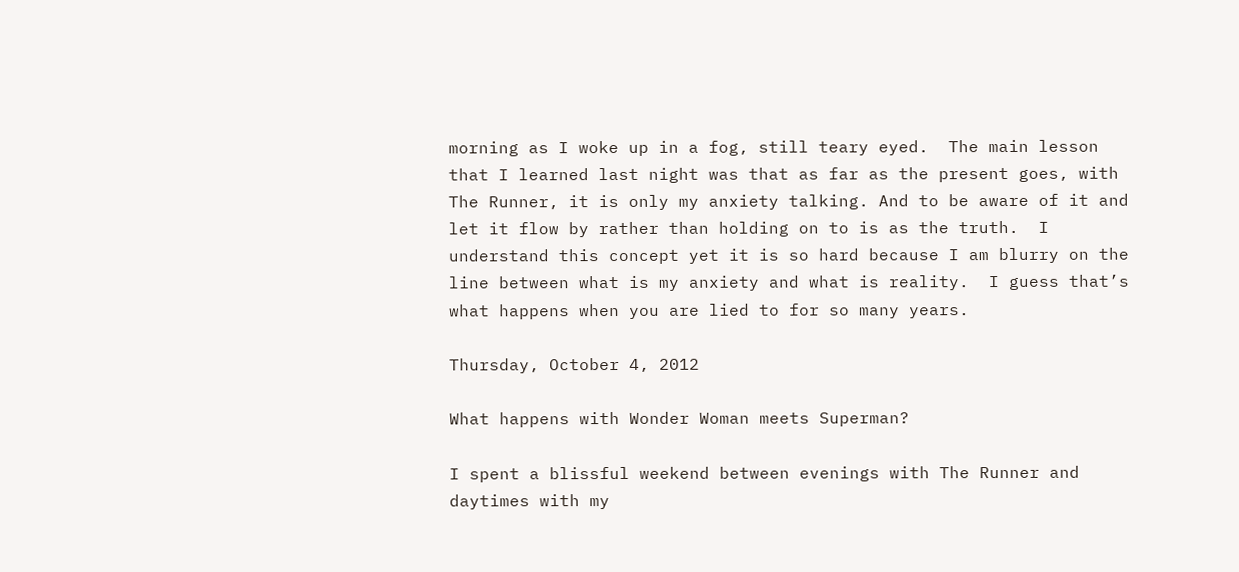morning as I woke up in a fog, still teary eyed.  The main lesson that I learned last night was that as far as the present goes, with The Runner, it is only my anxiety talking. And to be aware of it and let it flow by rather than holding on to is as the truth.  I understand this concept yet it is so hard because I am blurry on the line between what is my anxiety and what is reality.  I guess that’s what happens when you are lied to for so many years.

Thursday, October 4, 2012

What happens with Wonder Woman meets Superman?

I spent a blissful weekend between evenings with The Runner and daytimes with my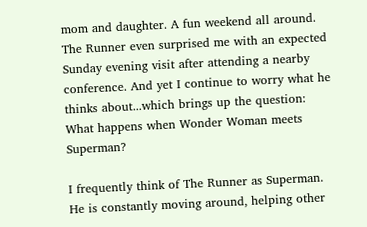mom and daughter. A fun weekend all around.  The Runner even surprised me with an expected Sunday evening visit after attending a nearby conference. And yet I continue to worry what he thinks about...which brings up the question: What happens when Wonder Woman meets Superman?

I frequently think of The Runner as Superman. He is constantly moving around, helping other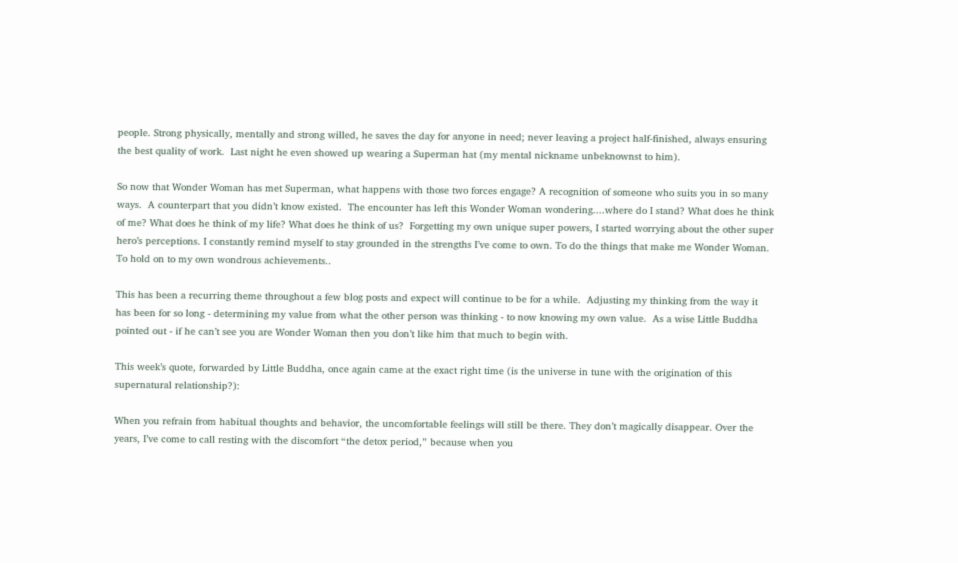people. Strong physically, mentally and strong willed, he saves the day for anyone in need; never leaving a project half-finished, always ensuring the best quality of work.  Last night he even showed up wearing a Superman hat (my mental nickname unbeknownst to him).

So now that Wonder Woman has met Superman, what happens with those two forces engage? A recognition of someone who suits you in so many ways.  A counterpart that you didn’t know existed.  The encounter has left this Wonder Woman wondering....where do I stand? What does he think of me? What does he think of my life? What does he think of us?  Forgetting my own unique super powers, I started worrying about the other super hero’s perceptions. I constantly remind myself to stay grounded in the strengths I’ve come to own. To do the things that make me Wonder Woman. To hold on to my own wondrous achievements..

This has been a recurring theme throughout a few blog posts and expect will continue to be for a while.  Adjusting my thinking from the way it has been for so long - determining my value from what the other person was thinking - to now knowing my own value.  As a wise Little Buddha pointed out - if he can’t see you are Wonder Woman then you don’t like him that much to begin with.

This week’s quote, forwarded by Little Buddha, once again came at the exact right time (is the universe in tune with the origination of this supernatural relationship?):

When you refrain from habitual thoughts and behavior, the uncomfortable feelings will still be there. They don’t magically disappear. Over the years, I’ve come to call resting with the discomfort “the detox period,” because when you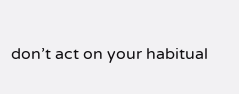don’t act on your habitual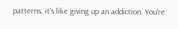patterns, it’s like giving up an addiction. You’re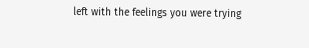left with the feelings you were trying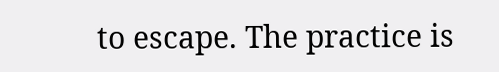to escape. The practice is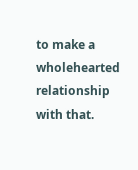to make a wholehearted relationship with that.